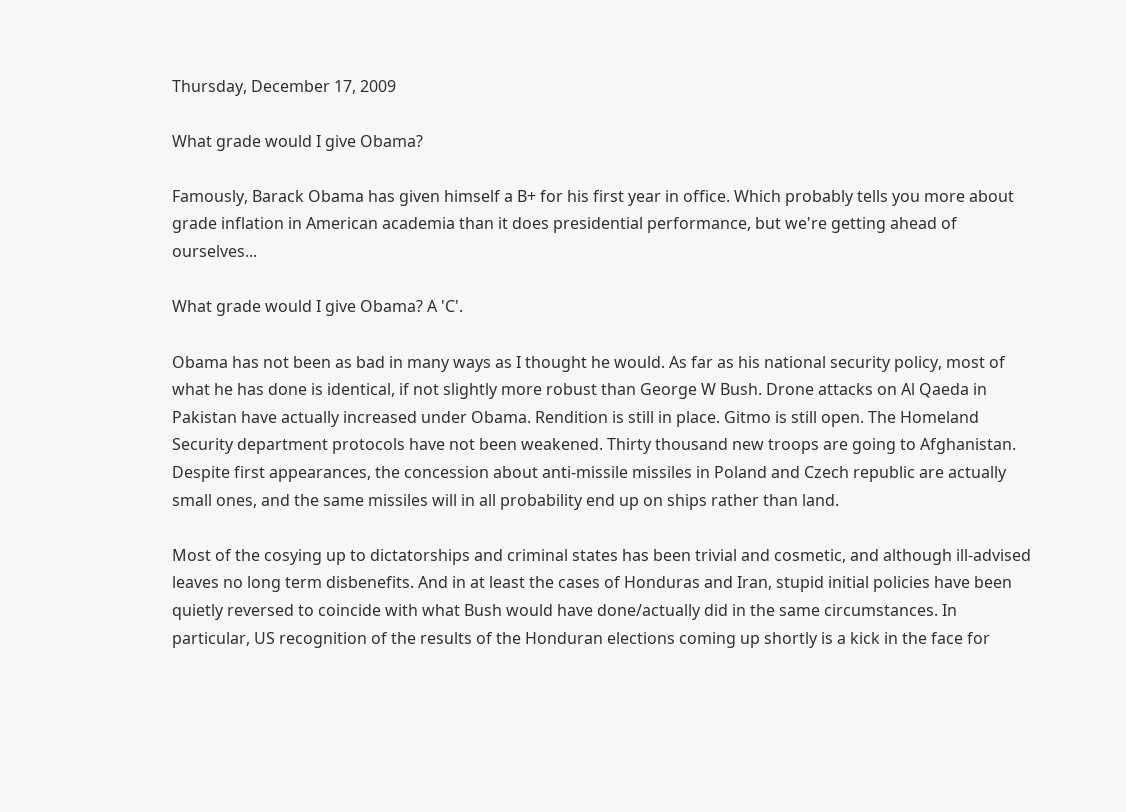Thursday, December 17, 2009

What grade would I give Obama?

Famously, Barack Obama has given himself a B+ for his first year in office. Which probably tells you more about grade inflation in American academia than it does presidential performance, but we're getting ahead of ourselves...

What grade would I give Obama? A 'C'.

Obama has not been as bad in many ways as I thought he would. As far as his national security policy, most of what he has done is identical, if not slightly more robust than George W Bush. Drone attacks on Al Qaeda in Pakistan have actually increased under Obama. Rendition is still in place. Gitmo is still open. The Homeland Security department protocols have not been weakened. Thirty thousand new troops are going to Afghanistan. Despite first appearances, the concession about anti-missile missiles in Poland and Czech republic are actually small ones, and the same missiles will in all probability end up on ships rather than land.

Most of the cosying up to dictatorships and criminal states has been trivial and cosmetic, and although ill-advised leaves no long term disbenefits. And in at least the cases of Honduras and Iran, stupid initial policies have been quietly reversed to coincide with what Bush would have done/actually did in the same circumstances. In particular, US recognition of the results of the Honduran elections coming up shortly is a kick in the face for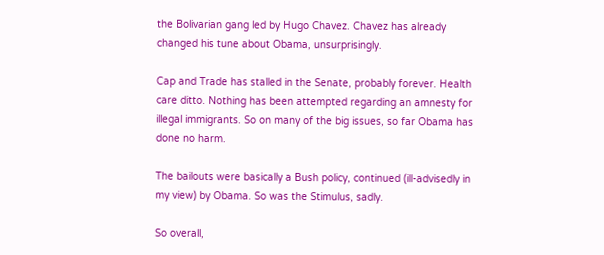the Bolivarian gang led by Hugo Chavez. Chavez has already changed his tune about Obama, unsurprisingly.

Cap and Trade has stalled in the Senate, probably forever. Health care ditto. Nothing has been attempted regarding an amnesty for illegal immigrants. So on many of the big issues, so far Obama has done no harm.

The bailouts were basically a Bush policy, continued (ill-advisedly in my view) by Obama. So was the Stimulus, sadly.

So overall,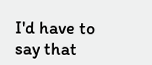I'd have to say that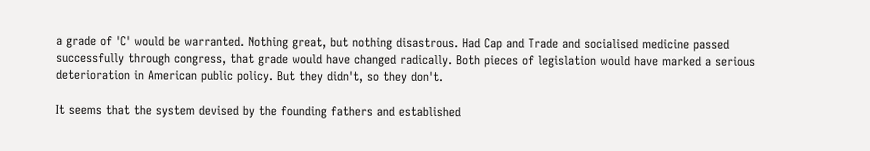a grade of 'C' would be warranted. Nothing great, but nothing disastrous. Had Cap and Trade and socialised medicine passed successfully through congress, that grade would have changed radically. Both pieces of legislation would have marked a serious deterioration in American public policy. But they didn't, so they don't.

It seems that the system devised by the founding fathers and established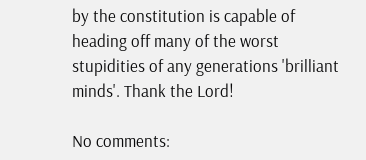by the constitution is capable of heading off many of the worst stupidities of any generations 'brilliant minds'. Thank the Lord!

No comments: